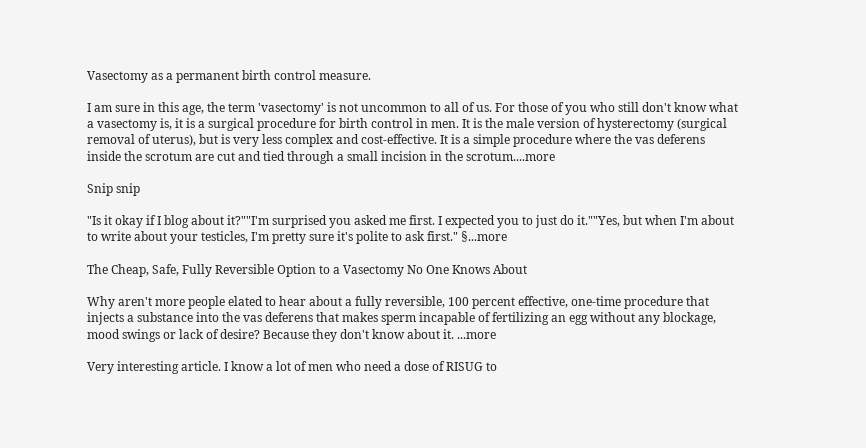Vasectomy as a permanent birth control measure.

I am sure in this age, the term 'vasectomy' is not uncommon to all of us. For those of you who still don't know what a vasectomy is, it is a surgical procedure for birth control in men. It is the male version of hysterectomy (surgical removal of uterus), but is very less complex and cost-effective. It is a simple procedure where the vas deferens inside the scrotum are cut and tied through a small incision in the scrotum....more

Snip snip

"Is it okay if I blog about it?""I'm surprised you asked me first. I expected you to just do it.""Yes, but when I'm about to write about your testicles, I'm pretty sure it's polite to ask first." §...more

The Cheap, Safe, Fully Reversible Option to a Vasectomy No One Knows About

Why aren't more people elated to hear about a fully reversible, 100 percent effective, one-time procedure that injects a substance into the vas deferens that makes sperm incapable of fertilizing an egg without any blockage, mood swings or lack of desire? Because they don't know about it. ...more

Very interesting article. I know a lot of men who need a dose of RISUG to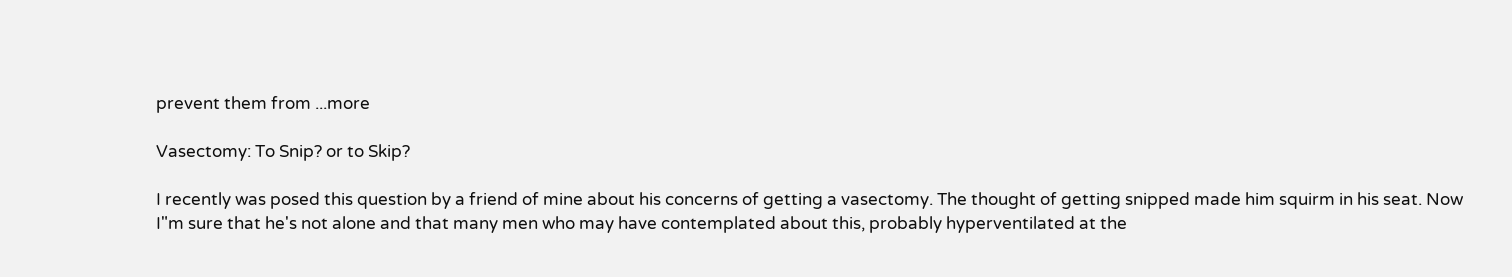prevent them from ...more

Vasectomy: To Snip? or to Skip?

I recently was posed this question by a friend of mine about his concerns of getting a vasectomy. The thought of getting snipped made him squirm in his seat. Now I"m sure that he's not alone and that many men who may have contemplated about this, probably hyperventilated at the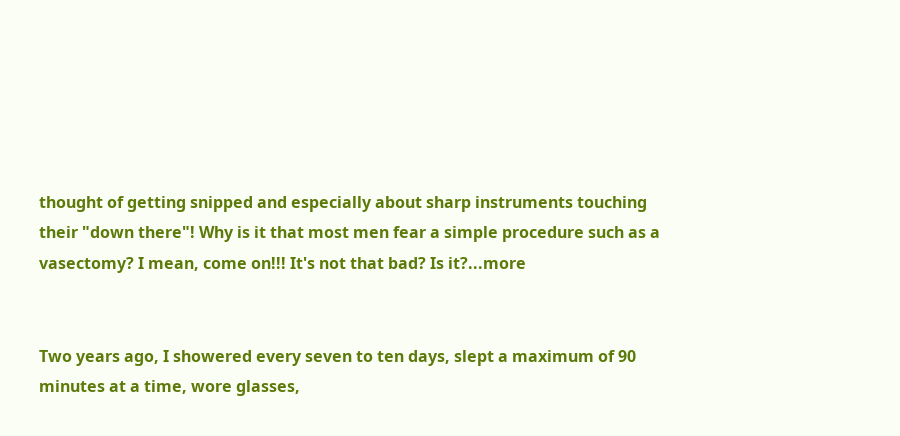thought of getting snipped and especially about sharp instruments touching their "down there"! Why is it that most men fear a simple procedure such as a vasectomy? I mean, come on!!! It's not that bad? Is it?...more


Two years ago, I showered every seven to ten days, slept a maximum of 90 minutes at a time, wore glasses,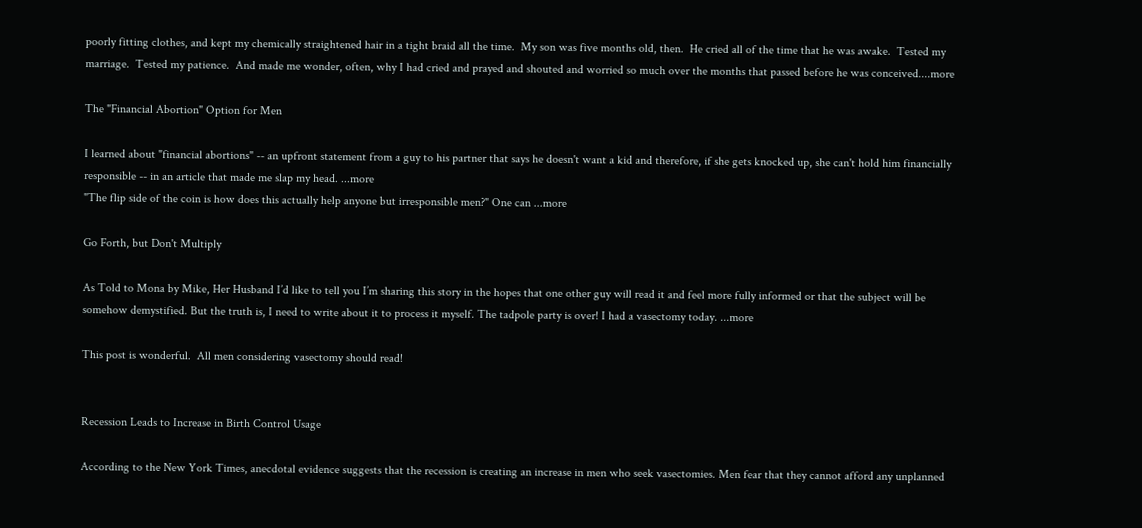poorly fitting clothes, and kept my chemically straightened hair in a tight braid all the time.  My son was five months old, then.  He cried all of the time that he was awake.  Tested my marriage.  Tested my patience.  And made me wonder, often, why I had cried and prayed and shouted and worried so much over the months that passed before he was conceived....more

The "Financial Abortion" Option for Men

I learned about "financial abortions" -- an upfront statement from a guy to his partner that says he doesn't want a kid and therefore, if she gets knocked up, she can't hold him financially responsible -- in an article that made me slap my head. ...more
"The flip side of the coin is how does this actually help anyone but irresponsible men?" One can ...more

Go Forth, but Don't Multiply

As Told to Mona by Mike, Her Husband I’d like to tell you I’m sharing this story in the hopes that one other guy will read it and feel more fully informed or that the subject will be somehow demystified. But the truth is, I need to write about it to process it myself. The tadpole party is over! I had a vasectomy today. ...more

This post is wonderful.  All men considering vasectomy should read!


Recession Leads to Increase in Birth Control Usage

According to the New York Times, anecdotal evidence suggests that the recession is creating an increase in men who seek vasectomies. Men fear that they cannot afford any unplanned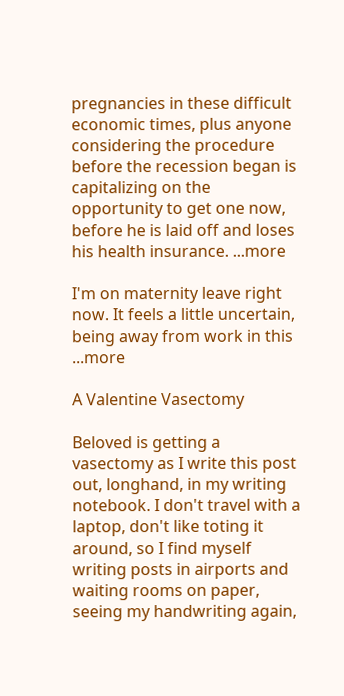pregnancies in these difficult economic times, plus anyone considering the procedure before the recession began is capitalizing on the opportunity to get one now, before he is laid off and loses his health insurance. ...more

I'm on maternity leave right now. It feels a little uncertain, being away from work in this ...more

A Valentine Vasectomy

Beloved is getting a vasectomy as I write this post out, longhand, in my writing notebook. I don't travel with a laptop, don't like toting it around, so I find myself writing posts in airports and waiting rooms on paper, seeing my handwriting again,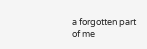a forgotten part of me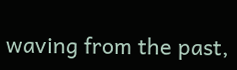waving from the past,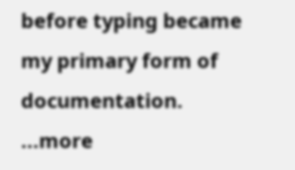before typing became my primary form of documentation. ...more